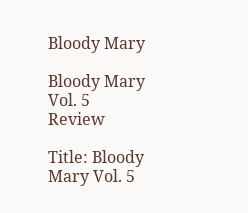Bloody Mary

Bloody Mary Vol. 5 Review

Title: Bloody Mary Vol. 5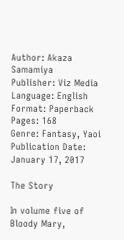Author: Akaza Samamiya
Publisher: Viz Media
Language: English
Format: Paperback
Pages: 168
Genre: Fantasy, Yaoi
Publication Date: January 17, 2017

The Story

In volume five of Bloody Mary,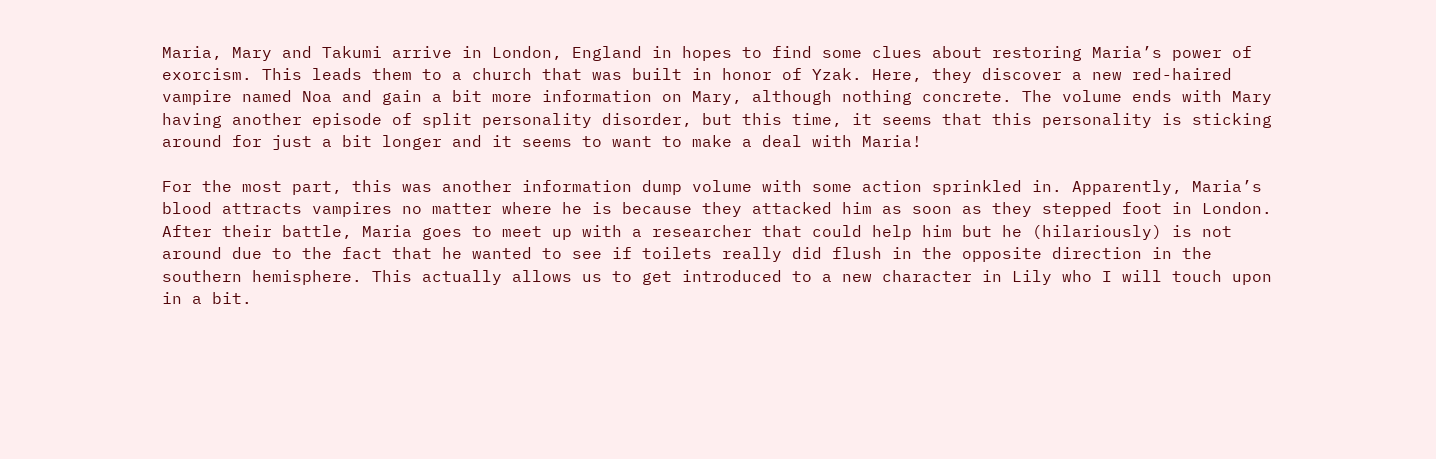Maria, Mary and Takumi arrive in London, England in hopes to find some clues about restoring Maria’s power of exorcism. This leads them to a church that was built in honor of Yzak. Here, they discover a new red-haired vampire named Noa and gain a bit more information on Mary, although nothing concrete. The volume ends with Mary having another episode of split personality disorder, but this time, it seems that this personality is sticking around for just a bit longer and it seems to want to make a deal with Maria!

For the most part, this was another information dump volume with some action sprinkled in. Apparently, Maria’s blood attracts vampires no matter where he is because they attacked him as soon as they stepped foot in London. After their battle, Maria goes to meet up with a researcher that could help him but he (hilariously) is not around due to the fact that he wanted to see if toilets really did flush in the opposite direction in the southern hemisphere. This actually allows us to get introduced to a new character in Lily who I will touch upon in a bit.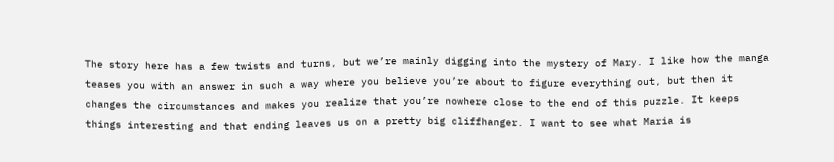The story here has a few twists and turns, but we’re mainly digging into the mystery of Mary. I like how the manga teases you with an answer in such a way where you believe you’re about to figure everything out, but then it changes the circumstances and makes you realize that you’re nowhere close to the end of this puzzle. It keeps things interesting and that ending leaves us on a pretty big cliffhanger. I want to see what Maria is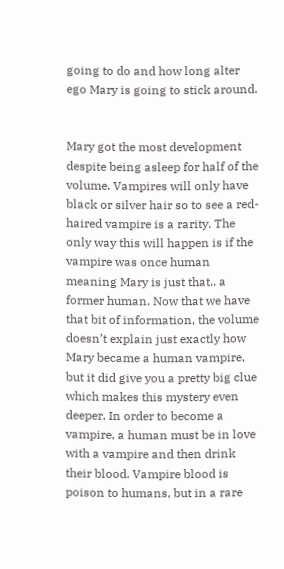going to do and how long alter ego Mary is going to stick around.


Mary got the most development despite being asleep for half of the volume. Vampires will only have black or silver hair so to see a red-haired vampire is a rarity. The only way this will happen is if the vampire was once human meaning Mary is just that.. a former human. Now that we have that bit of information, the volume doesn’t explain just exactly how Mary became a human vampire, but it did give you a pretty big clue which makes this mystery even deeper. In order to become a vampire, a human must be in love with a vampire and then drink their blood. Vampire blood is poison to humans, but in a rare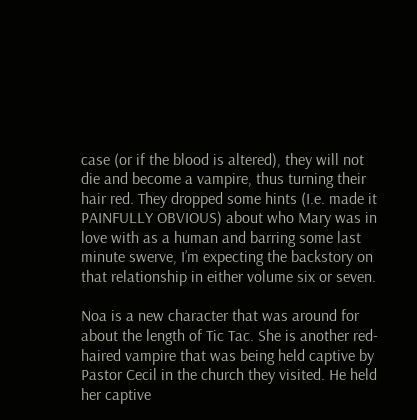case (or if the blood is altered), they will not die and become a vampire, thus turning their hair red. They dropped some hints (I.e. made it PAINFULLY OBVIOUS) about who Mary was in love with as a human and barring some last minute swerve, I’m expecting the backstory on that relationship in either volume six or seven.

Noa is a new character that was around for about the length of Tic Tac. She is another red-haired vampire that was being held captive by Pastor Cecil in the church they visited. He held her captive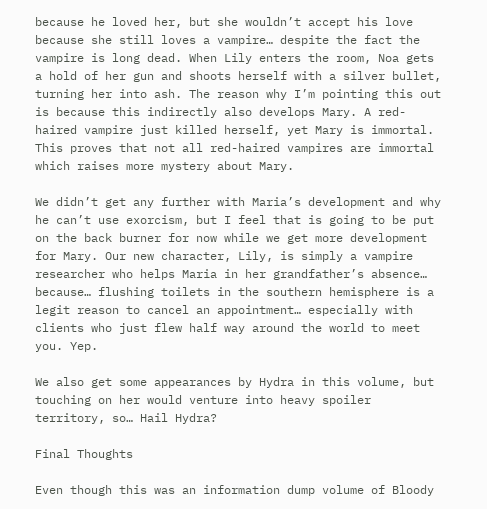because he loved her, but she wouldn’t accept his love because she still loves a vampire… despite the fact the vampire is long dead. When Lily enters the room, Noa gets a hold of her gun and shoots herself with a silver bullet, turning her into ash. The reason why I’m pointing this out is because this indirectly also develops Mary. A red-haired vampire just killed herself, yet Mary is immortal. This proves that not all red-haired vampires are immortal which raises more mystery about Mary.

We didn’t get any further with Maria’s development and why he can’t use exorcism, but I feel that is going to be put on the back burner for now while we get more development for Mary. Our new character, Lily, is simply a vampire researcher who helps Maria in her grandfather’s absence… because… flushing toilets in the southern hemisphere is a legit reason to cancel an appointment… especially with clients who just flew half way around the world to meet you. Yep.

We also get some appearances by Hydra in this volume, but touching on her would venture into heavy spoiler territory, so… Hail Hydra?

Final Thoughts

Even though this was an information dump volume of Bloody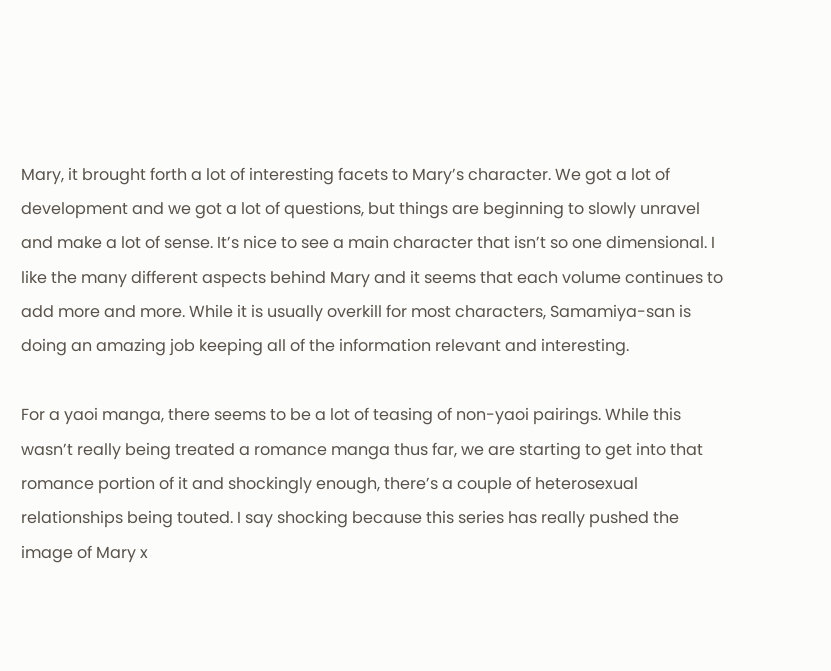Mary, it brought forth a lot of interesting facets to Mary’s character. We got a lot of development and we got a lot of questions, but things are beginning to slowly unravel and make a lot of sense. It’s nice to see a main character that isn’t so one dimensional. I like the many different aspects behind Mary and it seems that each volume continues to add more and more. While it is usually overkill for most characters, Samamiya-san is doing an amazing job keeping all of the information relevant and interesting.

For a yaoi manga, there seems to be a lot of teasing of non-yaoi pairings. While this wasn’t really being treated a romance manga thus far, we are starting to get into that romance portion of it and shockingly enough, there’s a couple of heterosexual relationships being touted. I say shocking because this series has really pushed the image of Mary x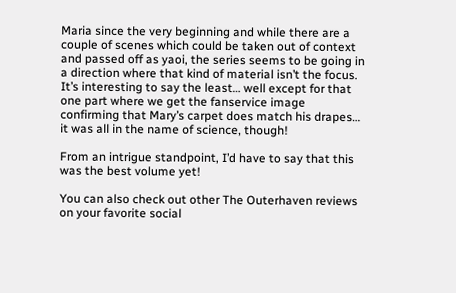Maria since the very beginning and while there are a couple of scenes which could be taken out of context and passed off as yaoi, the series seems to be going in a direction where that kind of material isn’t the focus. It’s interesting to say the least… well except for that one part where we get the fanservice image confirming that Mary’s carpet does match his drapes… it was all in the name of science, though!

From an intrigue standpoint, I’d have to say that this was the best volume yet!

You can also check out other The Outerhaven reviews on your favorite social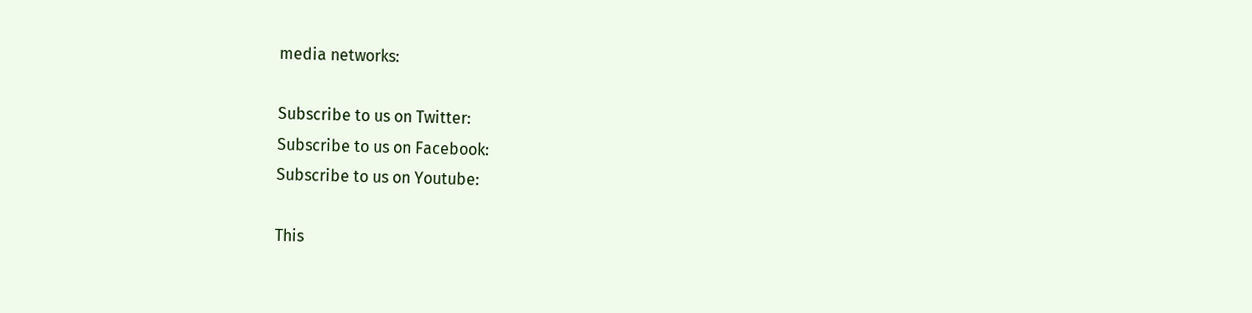media networks:

Subscribe to us on Twitter:
Subscribe to us on Facebook:
Subscribe to us on Youtube:

This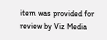item was provided for review by Viz Media